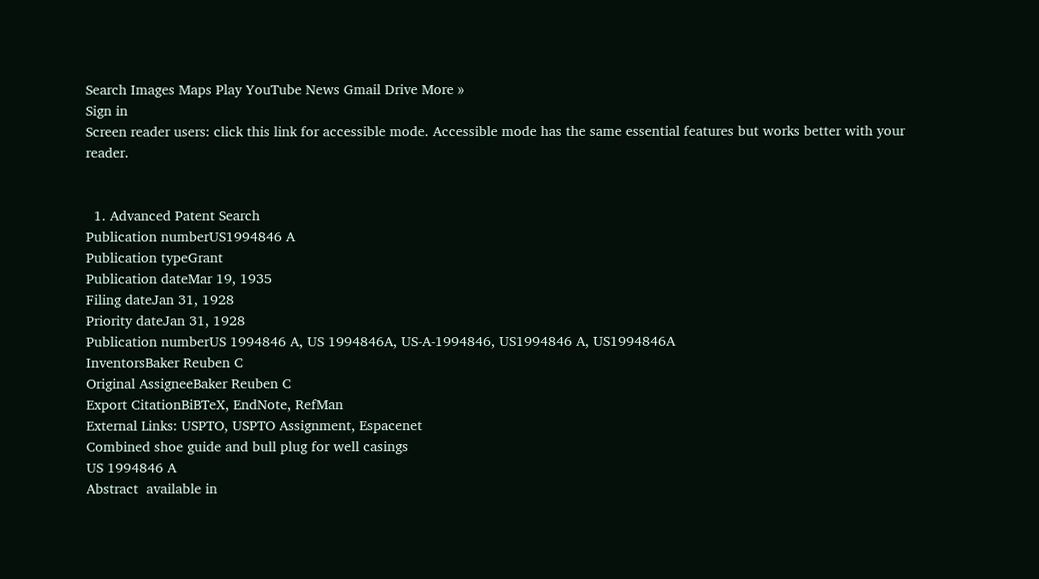Search Images Maps Play YouTube News Gmail Drive More »
Sign in
Screen reader users: click this link for accessible mode. Accessible mode has the same essential features but works better with your reader.


  1. Advanced Patent Search
Publication numberUS1994846 A
Publication typeGrant
Publication dateMar 19, 1935
Filing dateJan 31, 1928
Priority dateJan 31, 1928
Publication numberUS 1994846 A, US 1994846A, US-A-1994846, US1994846 A, US1994846A
InventorsBaker Reuben C
Original AssigneeBaker Reuben C
Export CitationBiBTeX, EndNote, RefMan
External Links: USPTO, USPTO Assignment, Espacenet
Combined shoe guide and bull plug for well casings
US 1994846 A
Abstract  available in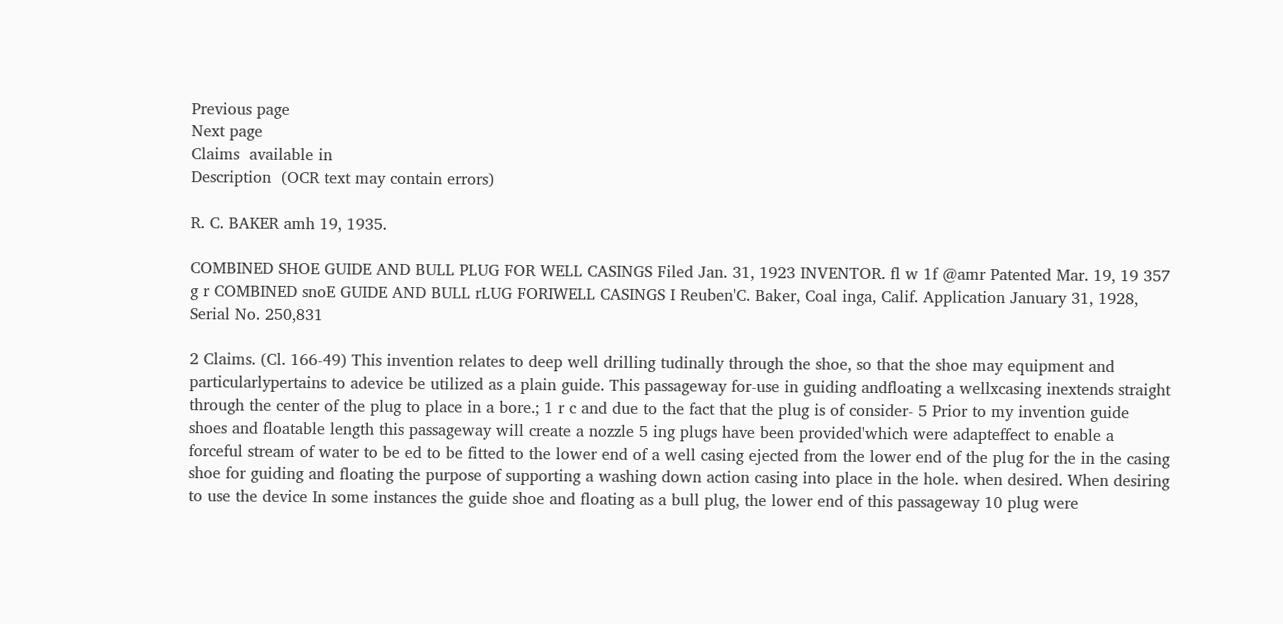Previous page
Next page
Claims  available in
Description  (OCR text may contain errors)

R. C. BAKER amh 19, 1935.

COMBINED SHOE GUIDE AND BULL PLUG FOR WELL CASINGS Filed Jan. 31, 1923 INVENTOR. fl w 1f @amr Patented Mar. 19, 19 357 g r COMBINED snoE GUIDE AND BULL rLUG FORIWELL CASINGS I Reuben'C. Baker, Coal inga, Calif. Application January 31, 1928, Serial No. 250,831

2 Claims. (Cl. 166-49) This invention relates to deep well drilling tudinally through the shoe, so that the shoe may equipment and particularlypertains to adevice be utilized as a plain guide. This passageway for-use in guiding andfloating a wellxcasing inextends straight through the center of the plug to place in a bore.; 1 r c and due to the fact that the plug is of consider- 5 Prior to my invention guide shoes and floatable length this passageway will create a nozzle 5 ing plugs have been provided'which were adapteffect to enable a forceful stream of water to be ed to be fitted to the lower end of a well casing ejected from the lower end of the plug for the in the casing shoe for guiding and floating the purpose of supporting a washing down action casing into place in the hole. when desired. When desiring to use the device In some instances the guide shoe and floating as a bull plug, the lower end of this passageway 10 plug were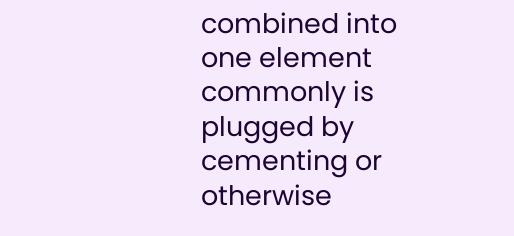combined into one element commonly is plugged by cementing or otherwise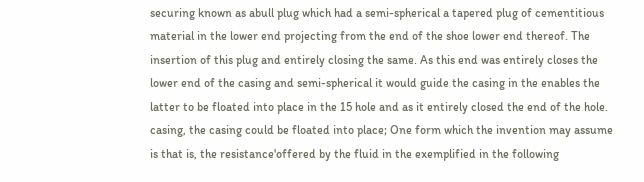securing known as abull plug which had a semi-spherical a tapered plug of cementitious material in the lower end projecting from the end of the shoe lower end thereof. The insertion of this plug and entirely closing the same. As this end was entirely closes the lower end of the casing and semi-spherical it would guide the casing in the enables the latter to be floated into place in the 15 hole and as it entirely closed the end of the hole. casing, the casing could be floated into place; One form which the invention may assume is that is, the resistance'offered by the fluid in the exemplified in the following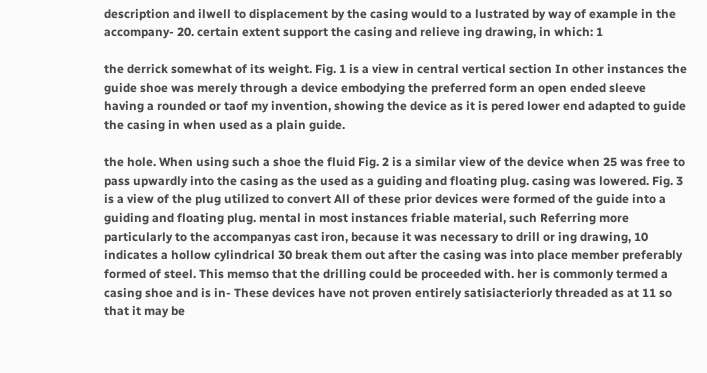description and ilwell to displacement by the casing would to a lustrated by way of example in the accompany- 20. certain extent support the casing and relieve ing drawing, in which: 1

the derrick somewhat of its weight. Fig. 1 is a view in central vertical section In other instances the guide shoe was merely through a device embodying the preferred form an open ended sleeve having a rounded or taof my invention, showing the device as it is pered lower end adapted to guide the casing in when used as a plain guide.

the hole. When using such a shoe the fluid Fig. 2 is a similar view of the device when 25 was free to pass upwardly into the casing as the used as a guiding and floating plug. casing was lowered. Fig. 3 is a view of the plug utilized to convert All of these prior devices were formed of the guide into a guiding and floating plug. mental in most instances friable material, such Referring more particularly to the accompanyas cast iron, because it was necessary to drill or ing drawing, 10 indicates a hollow cylindrical 30 break them out after the casing was into place member preferably formed of steel. This memso that the drilling could be proceeded with. her is commonly termed a casing shoe and is in- These devices have not proven entirely satisiacteriorly threaded as at 11 so that it may be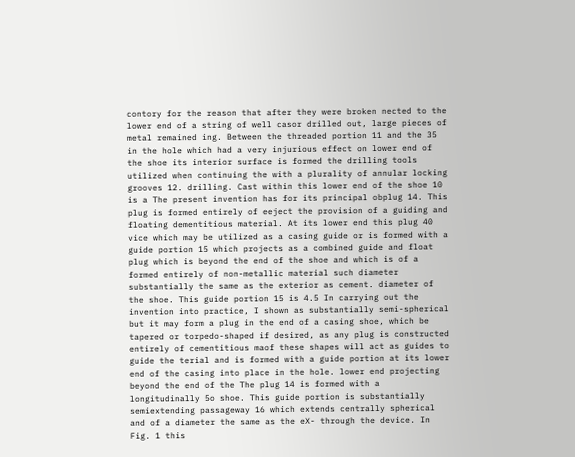contory for the reason that after they were broken nected to the lower end of a string of well casor drilled out, large pieces of metal remained ing. Between the threaded portion 11 and the 35 in the hole which had a very injurious effect on lower end of the shoe its interior surface is formed the drilling tools utilized when continuing the with a plurality of annular locking grooves 12. drilling. Cast within this lower end of the shoe 10 is a The present invention has for its principal obplug 14. This plug is formed entirely of eeject the provision of a guiding and floating dementitious material. At its lower end this plug 40 vice which may be utilized as a casing guide or is formed with a guide portion 15 which projects as a combined guide and float plug which is beyond the end of the shoe and which is of a formed entirely of non-metallic material such diameter substantially the same as the exterior as cement. diameter of the shoe. This guide portion 15 is 4.5 In carrying out the invention into practice, I shown as substantially semi-spherical but it may form a plug in the end of a casing shoe, which be tapered or torpedo-shaped if desired, as any plug is constructed entirely of cementitious maof these shapes will act as guides to guide the terial and is formed with a guide portion at its lower end of the casing into place in the hole. lower end projecting beyond the end of the The plug 14 is formed with a longitudinally 5o shoe. This guide portion is substantially semiextending passageway 16 which extends centrally spherical and of a diameter the same as the eX- through the device. In Fig. 1 this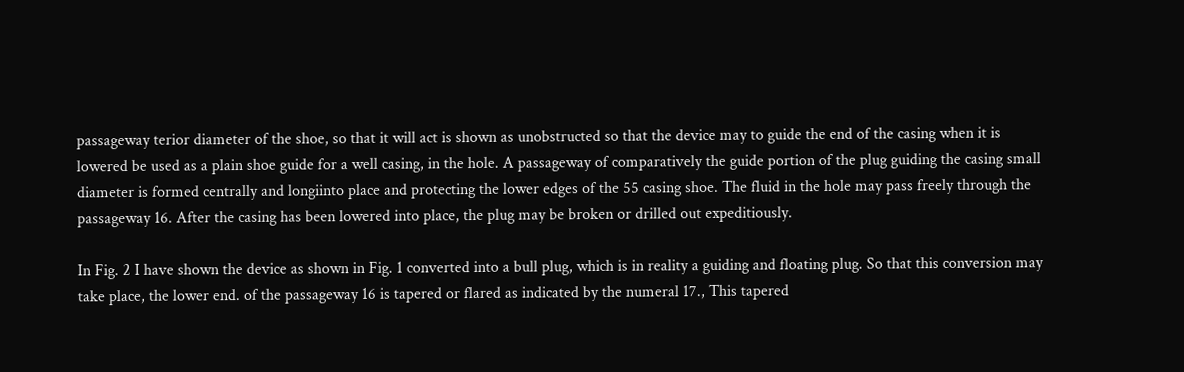passageway terior diameter of the shoe, so that it will act is shown as unobstructed so that the device may to guide the end of the casing when it is lowered be used as a plain shoe guide for a well casing, in the hole. A passageway of comparatively the guide portion of the plug guiding the casing small diameter is formed centrally and longiinto place and protecting the lower edges of the 55 casing shoe. The fluid in the hole may pass freely through the passageway 16. After the casing has been lowered into place, the plug may be broken or drilled out expeditiously.

In Fig. 2 I have shown the device as shown in Fig. 1 converted into a bull plug, which is in reality a guiding and floating plug. So that this conversion may take place, the lower end. of the passageway 16 is tapered or flared as indicated by the numeral 17., This tapered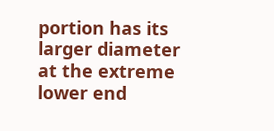portion has its larger diameter at the extreme lower end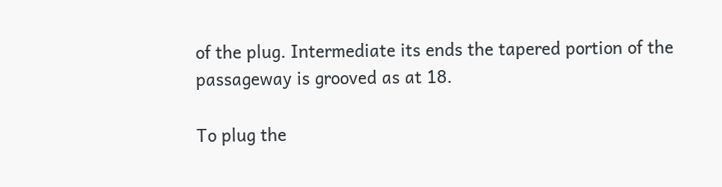of the plug. Intermediate its ends the tapered portion of the passageway is grooved as at 18.

To plug the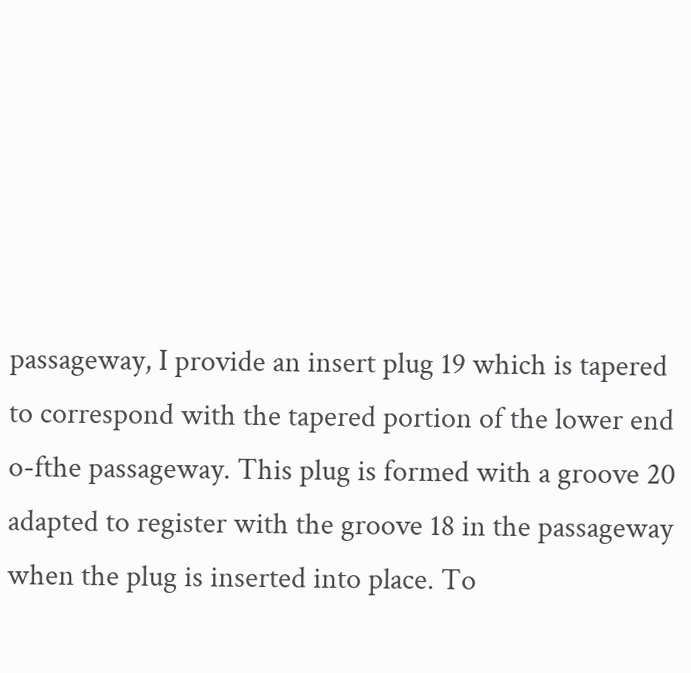passageway, I provide an insert plug 19 which is tapered to correspond with the tapered portion of the lower end o-fthe passageway. This plug is formed with a groove 20 adapted to register with the groove 18 in the passageway when the plug is inserted into place. To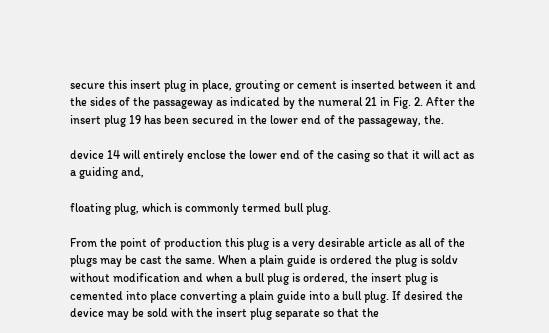secure this insert plug in place, grouting or cement is inserted between it and the sides of the passageway as indicated by the numeral 21 in Fig. 2. After the insert plug 19 has been secured in the lower end of the passageway, the.

device 14 will entirely enclose the lower end of the casing so that it will act as a guiding and,

floating plug, which is commonly termed bull plug.

From the point of production this plug is a very desirable article as all of the plugs may be cast the same. When a plain guide is ordered the plug is soldv without modification and when a bull plug is ordered, the insert plug is cemented into place converting a plain guide into a bull plug. If desired the device may be sold with the insert plug separate so that the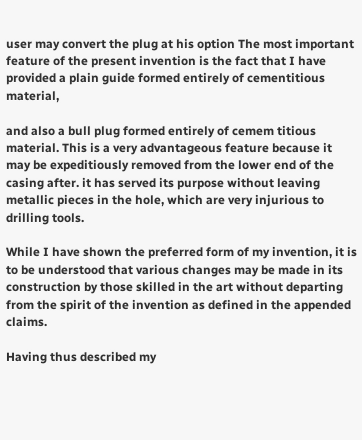user may convert the plug at his option The most important feature of the present invention is the fact that I have provided a plain guide formed entirely of cementitious material,

and also a bull plug formed entirely of cemem titious material. This is a very advantageous feature because it may be expeditiously removed from the lower end of the casing after. it has served its purpose without leaving metallic pieces in the hole, which are very injurious to drilling tools.

While I have shown the preferred form of my invention, it is to be understood that various changes may be made in its construction by those skilled in the art without departing from the spirit of the invention as defined in the appended claims.

Having thus described my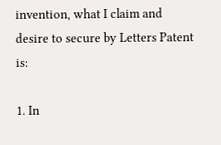invention, what I claim and desire to secure by Letters Patent is:

1. In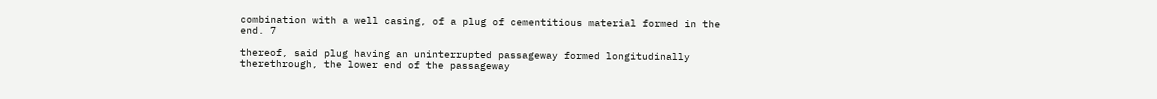combination with a well casing, of a plug of cementitious material formed in the end. 7

thereof, said plug having an uninterrupted passageway formed longitudinally therethrough, the lower end of the passageway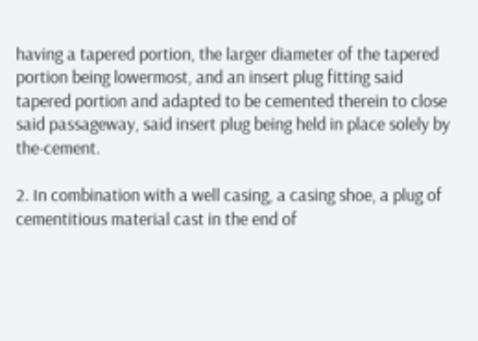having a tapered portion, the larger diameter of the tapered portion being lowermost, and an insert plug fitting said tapered portion and adapted to be cemented therein to close said passageway, said insert plug being held in place solely by the-cement.

2. In combination with a well casing, a casing shoe, a plug of cementitious material cast in the end of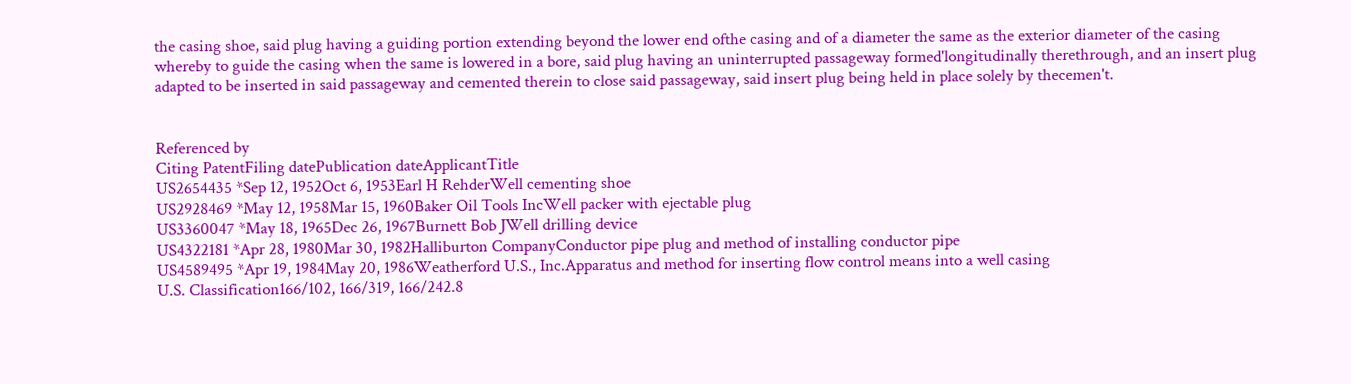the casing shoe, said plug having a guiding portion extending beyond the lower end ofthe casing and of a diameter the same as the exterior diameter of the casing whereby to guide the casing when the same is lowered in a bore, said plug having an uninterrupted passageway formed'longitudinally therethrough, and an insert plug adapted to be inserted in said passageway and cemented therein to close said passageway, said insert plug being held in place solely by thecemen't.


Referenced by
Citing PatentFiling datePublication dateApplicantTitle
US2654435 *Sep 12, 1952Oct 6, 1953Earl H RehderWell cementing shoe
US2928469 *May 12, 1958Mar 15, 1960Baker Oil Tools IncWell packer with ejectable plug
US3360047 *May 18, 1965Dec 26, 1967Burnett Bob JWell drilling device
US4322181 *Apr 28, 1980Mar 30, 1982Halliburton CompanyConductor pipe plug and method of installing conductor pipe
US4589495 *Apr 19, 1984May 20, 1986Weatherford U.S., Inc.Apparatus and method for inserting flow control means into a well casing
U.S. Classification166/102, 166/319, 166/242.8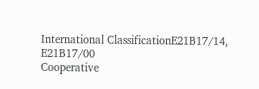International ClassificationE21B17/14, E21B17/00
Cooperative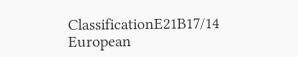ClassificationE21B17/14
European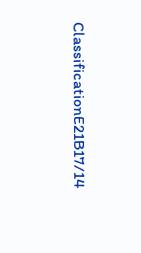ClassificationE21B17/14